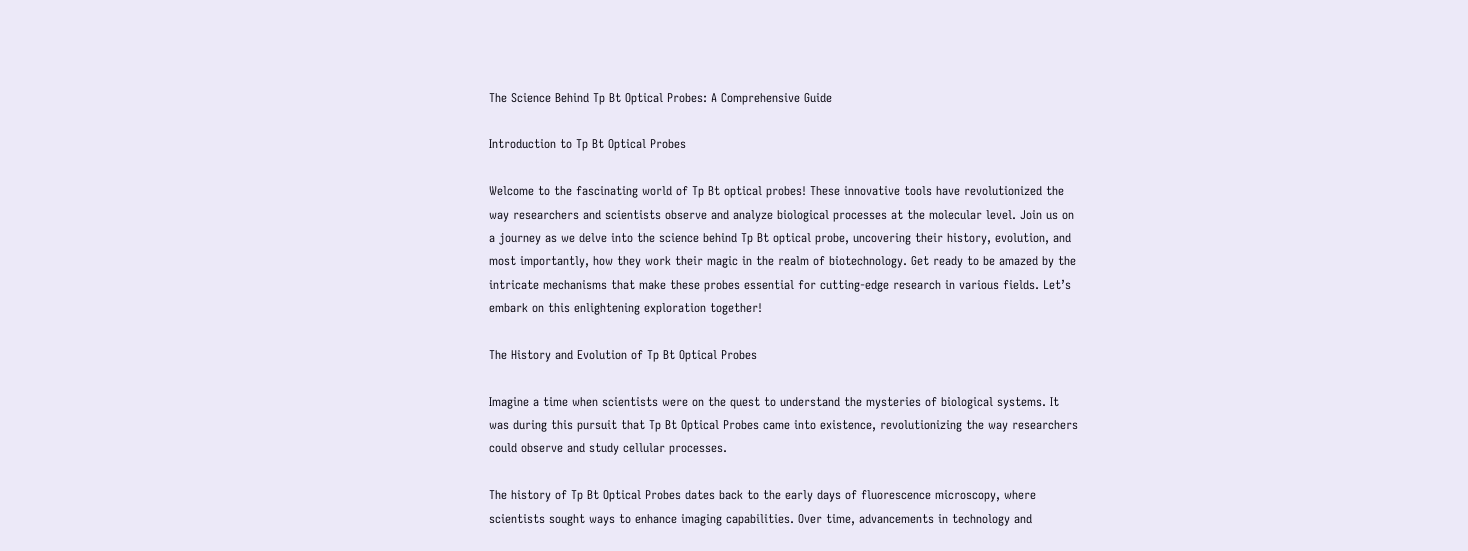The Science Behind Tp Bt Optical Probes: A Comprehensive Guide

Introduction to Tp Bt Optical Probes

Welcome to the fascinating world of Tp Bt optical probes! These innovative tools have revolutionized the way researchers and scientists observe and analyze biological processes at the molecular level. Join us on a journey as we delve into the science behind Tp Bt optical probe, uncovering their history, evolution, and most importantly, how they work their magic in the realm of biotechnology. Get ready to be amazed by the intricate mechanisms that make these probes essential for cutting-edge research in various fields. Let’s embark on this enlightening exploration together!

The History and Evolution of Tp Bt Optical Probes

Imagine a time when scientists were on the quest to understand the mysteries of biological systems. It was during this pursuit that Tp Bt Optical Probes came into existence, revolutionizing the way researchers could observe and study cellular processes.

The history of Tp Bt Optical Probes dates back to the early days of fluorescence microscopy, where scientists sought ways to enhance imaging capabilities. Over time, advancements in technology and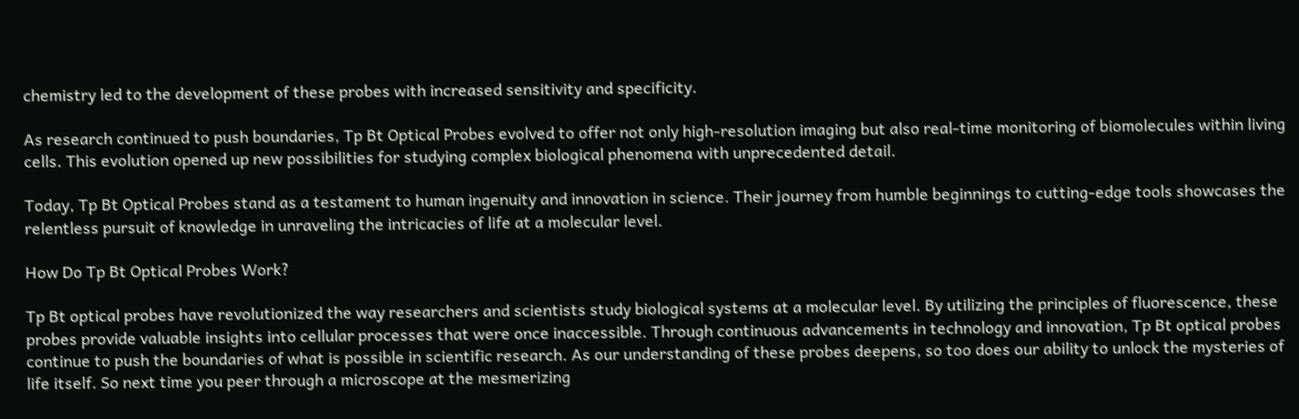chemistry led to the development of these probes with increased sensitivity and specificity.

As research continued to push boundaries, Tp Bt Optical Probes evolved to offer not only high-resolution imaging but also real-time monitoring of biomolecules within living cells. This evolution opened up new possibilities for studying complex biological phenomena with unprecedented detail.

Today, Tp Bt Optical Probes stand as a testament to human ingenuity and innovation in science. Their journey from humble beginnings to cutting-edge tools showcases the relentless pursuit of knowledge in unraveling the intricacies of life at a molecular level.

How Do Tp Bt Optical Probes Work?

Tp Bt optical probes have revolutionized the way researchers and scientists study biological systems at a molecular level. By utilizing the principles of fluorescence, these probes provide valuable insights into cellular processes that were once inaccessible. Through continuous advancements in technology and innovation, Tp Bt optical probes continue to push the boundaries of what is possible in scientific research. As our understanding of these probes deepens, so too does our ability to unlock the mysteries of life itself. So next time you peer through a microscope at the mesmerizing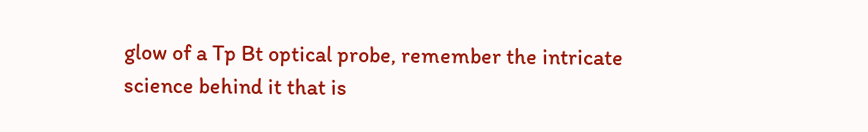glow of a Tp Bt optical probe, remember the intricate science behind it that is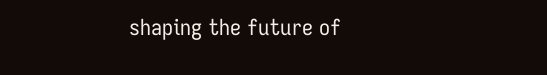shaping the future of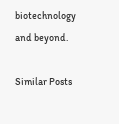biotechnology and beyond.

Similar Posts